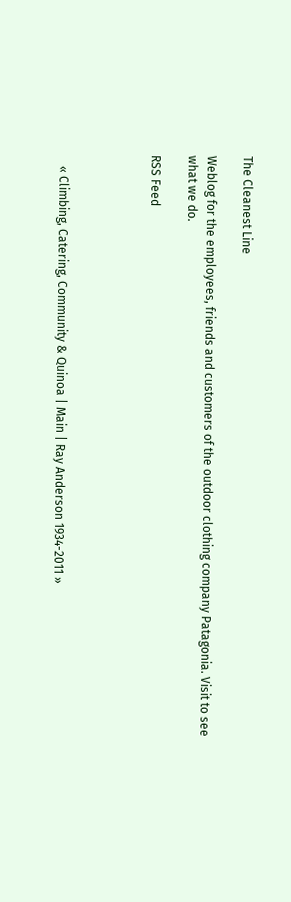The Cleanest Line

Weblog for the employees, friends and customers of the outdoor clothing company Patagonia. Visit to see what we do.

RSS Feed




    « Climbing, Catering, Community & Quinoa | Main | Ray Anderson 1934-2011 »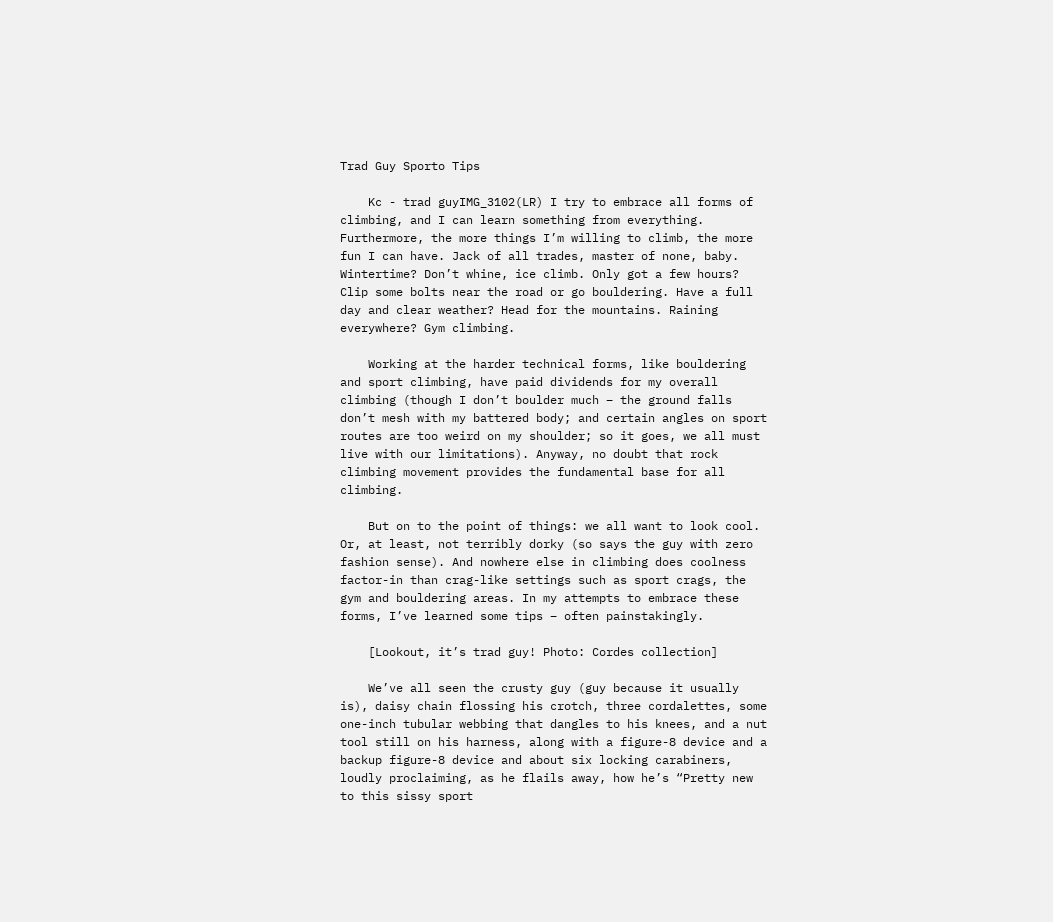Trad Guy Sporto Tips

    Kc - trad guyIMG_3102(LR) I try to embrace all forms of climbing, and I can learn something from everything. Furthermore, the more things I’m willing to climb, the more fun I can have. Jack of all trades, master of none, baby. Wintertime? Don’t whine, ice climb. Only got a few hours? Clip some bolts near the road or go bouldering. Have a full day and clear weather? Head for the mountains. Raining everywhere? Gym climbing.

    Working at the harder technical forms, like bouldering and sport climbing, have paid dividends for my overall climbing (though I don’t boulder much – the ground falls don’t mesh with my battered body; and certain angles on sport routes are too weird on my shoulder; so it goes, we all must live with our limitations). Anyway, no doubt that rock climbing movement provides the fundamental base for all climbing.

    But on to the point of things: we all want to look cool. Or, at least, not terribly dorky (so says the guy with zero fashion sense). And nowhere else in climbing does coolness factor-in than crag-like settings such as sport crags, the gym and bouldering areas. In my attempts to embrace these forms, I’ve learned some tips – often painstakingly.

    [Lookout, it’s trad guy! Photo: Cordes collection]

    We’ve all seen the crusty guy (guy because it usually is), daisy chain flossing his crotch, three cordalettes, some one-inch tubular webbing that dangles to his knees, and a nut tool still on his harness, along with a figure-8 device and a backup figure-8 device and about six locking carabiners, loudly proclaiming, as he flails away, how he’s “Pretty new to this sissy sport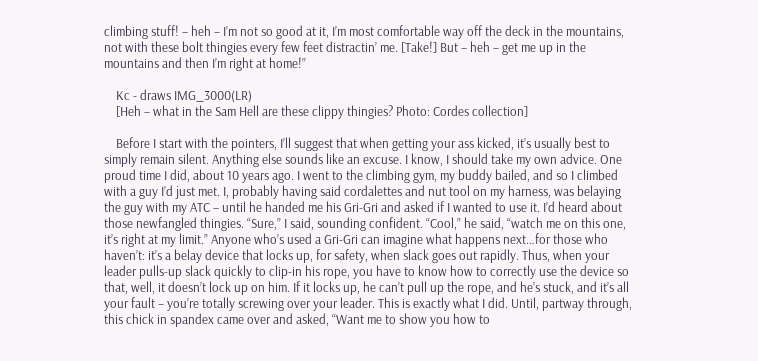climbing stuff! – heh – I’m not so good at it, I’m most comfortable way off the deck in the mountains, not with these bolt thingies every few feet distractin’ me. [Take!] But – heh – get me up in the mountains and then I’m right at home!”

    Kc - draws IMG_3000(LR)
    [Heh – what in the Sam Hell are these clippy thingies? Photo: Cordes collection]

    Before I start with the pointers, I’ll suggest that when getting your ass kicked, it’s usually best to simply remain silent. Anything else sounds like an excuse. I know, I should take my own advice. One proud time I did, about 10 years ago. I went to the climbing gym, my buddy bailed, and so I climbed with a guy I’d just met. I, probably having said cordalettes and nut tool on my harness, was belaying the guy with my ATC – until he handed me his Gri-Gri and asked if I wanted to use it. I’d heard about those newfangled thingies. “Sure,” I said, sounding confident. “Cool,” he said, “watch me on this one, it’s right at my limit.” Anyone who’s used a Gri-Gri can imagine what happens next…for those who haven’t: it’s a belay device that locks up, for safety, when slack goes out rapidly. Thus, when your leader pulls-up slack quickly to clip-in his rope, you have to know how to correctly use the device so that, well, it doesn’t lock up on him. If it locks up, he can’t pull up the rope, and he’s stuck, and it’s all your fault – you’re totally screwing over your leader. This is exactly what I did. Until, partway through, this chick in spandex came over and asked, “Want me to show you how to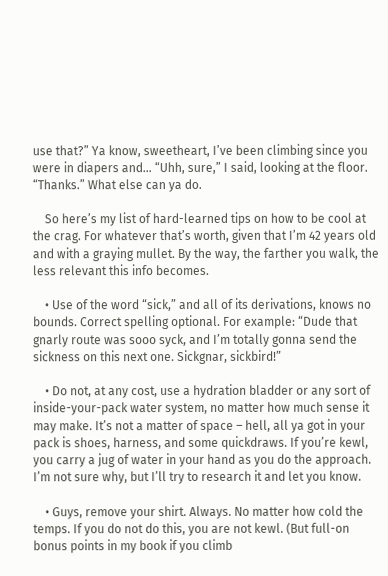use that?” Ya know, sweetheart, I’ve been climbing since you were in diapers and… “Uhh, sure,” I said, looking at the floor. “Thanks.” What else can ya do.

    So here’s my list of hard-learned tips on how to be cool at the crag. For whatever that’s worth, given that I’m 42 years old and with a graying mullet. By the way, the farther you walk, the less relevant this info becomes.

    • Use of the word “sick,” and all of its derivations, knows no bounds. Correct spelling optional. For example: “Dude that gnarly route was sooo syck, and I’m totally gonna send the sickness on this next one. Sickgnar, sickbird!”

    • Do not, at any cost, use a hydration bladder or any sort of inside-your-pack water system, no matter how much sense it may make. It’s not a matter of space – hell, all ya got in your pack is shoes, harness, and some quickdraws. If you’re kewl, you carry a jug of water in your hand as you do the approach. I’m not sure why, but I’ll try to research it and let you know.

    • Guys, remove your shirt. Always. No matter how cold the temps. If you do not do this, you are not kewl. (But full-on bonus points in my book if you climb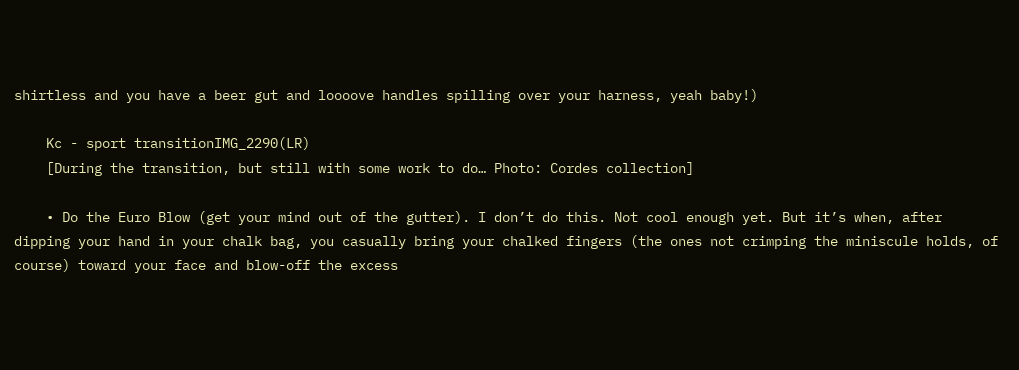shirtless and you have a beer gut and loooove handles spilling over your harness, yeah baby!)

    Kc - sport transitionIMG_2290(LR)
    [During the transition, but still with some work to do… Photo: Cordes collection]

    • Do the Euro Blow (get your mind out of the gutter). I don’t do this. Not cool enough yet. But it’s when, after dipping your hand in your chalk bag, you casually bring your chalked fingers (the ones not crimping the miniscule holds, of course) toward your face and blow-off the excess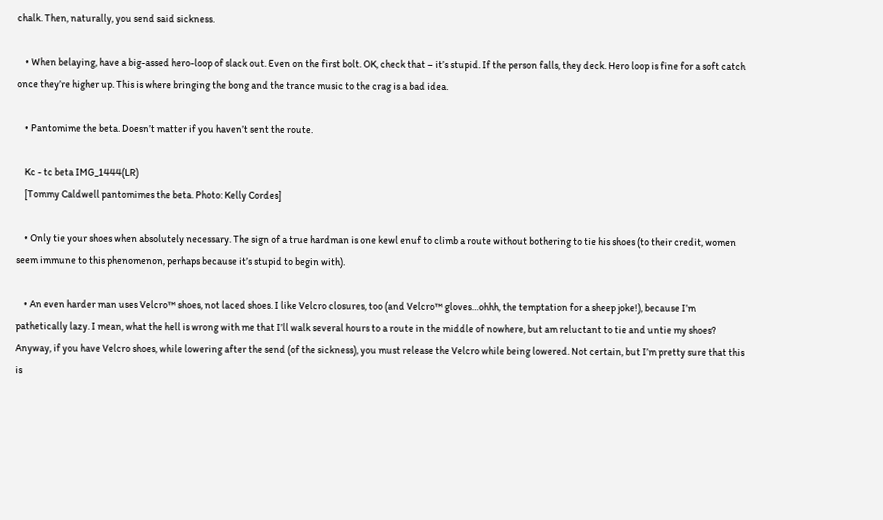chalk. Then, naturally, you send said sickness.

    • When belaying, have a big-assed hero-loop of slack out. Even on the first bolt. OK, check that – it’s stupid. If the person falls, they deck. Hero loop is fine for a soft catch once they’re higher up. This is where bringing the bong and the trance music to the crag is a bad idea.

    • Pantomime the beta. Doesn’t matter if you haven’t sent the route.

    Kc - tc beta IMG_1444(LR)
    [Tommy Caldwell pantomimes the beta. Photo: Kelly Cordes]

    • Only tie your shoes when absolutely necessary. The sign of a true hardman is one kewl enuf to climb a route without bothering to tie his shoes (to their credit, women seem immune to this phenomenon, perhaps because it’s stupid to begin with).

    • An even harder man uses Velcro™ shoes, not laced shoes. I like Velcro closures, too (and Velcro™ gloves…ohhh, the temptation for a sheep joke!), because I’m pathetically lazy. I mean, what the hell is wrong with me that I’ll walk several hours to a route in the middle of nowhere, but am reluctant to tie and untie my shoes? Anyway, if you have Velcro shoes, while lowering after the send (of the sickness), you must release the Velcro while being lowered. Not certain, but I’m pretty sure that this is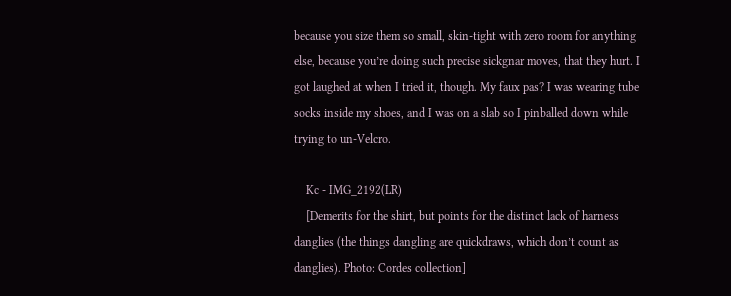because you size them so small, skin-tight with zero room for anything else, because you’re doing such precise sickgnar moves, that they hurt. I got laughed at when I tried it, though. My faux pas? I was wearing tube socks inside my shoes, and I was on a slab so I pinballed down while trying to un-Velcro.

    Kc - IMG_2192(LR)
    [Demerits for the shirt, but points for the distinct lack of harness danglies (the things dangling are quickdraws, which don’t count as danglies). Photo: Cordes collection]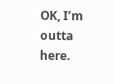OK, I’m outta here.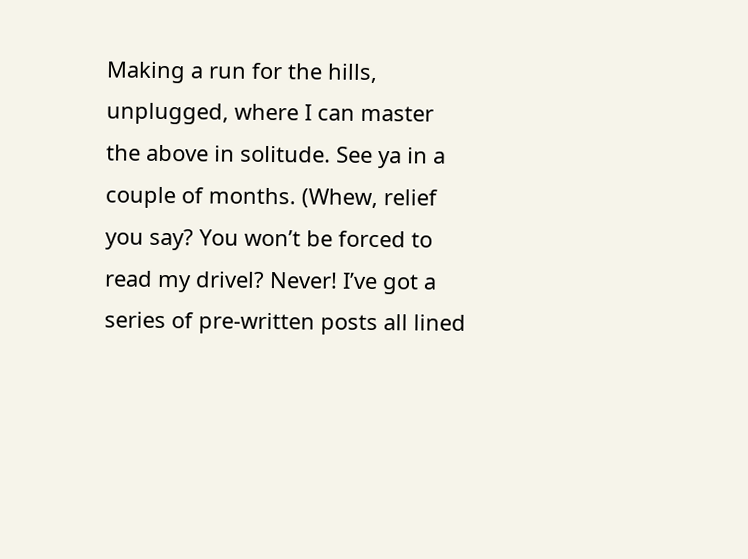Making a run for the hills, unplugged, where I can master the above in solitude. See ya in a couple of months. (Whew, relief you say? You won’t be forced to read my drivel? Never! I’ve got a series of pre-written posts all lined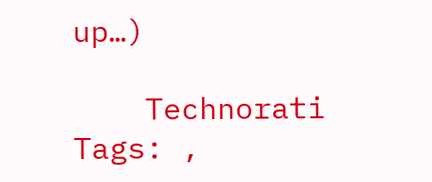up…)

    Technorati Tags: ,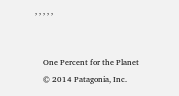, , , , ,


    One Percent for the Planet
    © 2014 Patagonia, Inc.